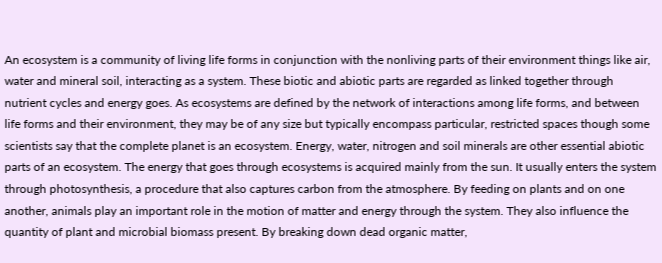An ecosystem is a community of living life forms in conjunction with the nonliving parts of their environment things like air, water and mineral soil, interacting as a system. These biotic and abiotic parts are regarded as linked together through nutrient cycles and energy goes. As ecosystems are defined by the network of interactions among life forms, and between life forms and their environment, they may be of any size but typically encompass particular, restricted spaces though some scientists say that the complete planet is an ecosystem. Energy, water, nitrogen and soil minerals are other essential abiotic parts of an ecosystem. The energy that goes through ecosystems is acquired mainly from the sun. It usually enters the system through photosynthesis, a procedure that also captures carbon from the atmosphere. By feeding on plants and on one another, animals play an important role in the motion of matter and energy through the system. They also influence the quantity of plant and microbial biomass present. By breaking down dead organic matter,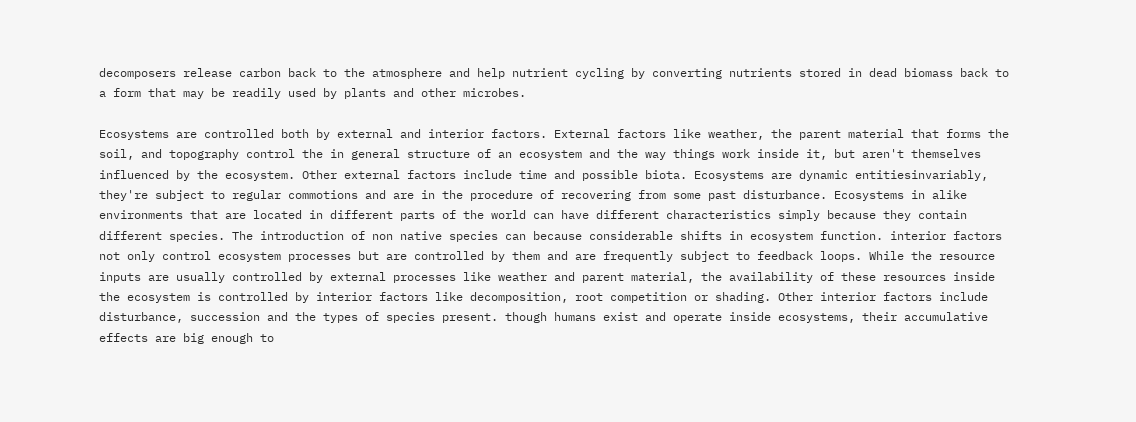decomposers release carbon back to the atmosphere and help nutrient cycling by converting nutrients stored in dead biomass back to a form that may be readily used by plants and other microbes.

Ecosystems are controlled both by external and interior factors. External factors like weather, the parent material that forms the soil, and topography control the in general structure of an ecosystem and the way things work inside it, but aren't themselves influenced by the ecosystem. Other external factors include time and possible biota. Ecosystems are dynamic entitiesinvariably, they're subject to regular commotions and are in the procedure of recovering from some past disturbance. Ecosystems in alike environments that are located in different parts of the world can have different characteristics simply because they contain different species. The introduction of non native species can because considerable shifts in ecosystem function. interior factors not only control ecosystem processes but are controlled by them and are frequently subject to feedback loops. While the resource inputs are usually controlled by external processes like weather and parent material, the availability of these resources inside the ecosystem is controlled by interior factors like decomposition, root competition or shading. Other interior factors include disturbance, succession and the types of species present. though humans exist and operate inside ecosystems, their accumulative effects are big enough to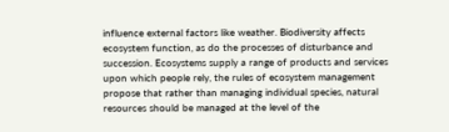influence external factors like weather. Biodiversity affects ecosystem function, as do the processes of disturbance and succession. Ecosystems supply a range of products and services upon which people rely, the rules of ecosystem management propose that rather than managing individual species, natural resources should be managed at the level of the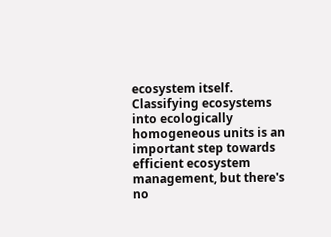ecosystem itself. Classifying ecosystems into ecologically homogeneous units is an important step towards efficient ecosystem management, but there's no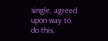single, agreed upon way to do this.